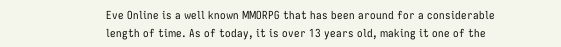Eve Online is a well known MMORPG that has been around for a considerable length of time. As of today, it is over 13 years old, making it one of the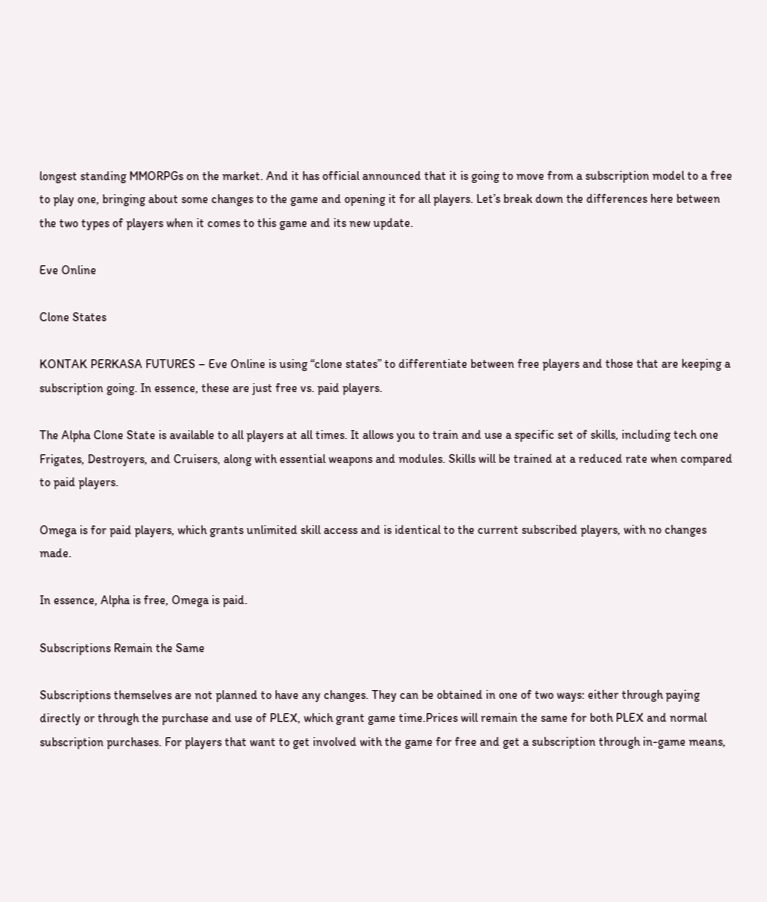longest standing MMORPGs on the market. And it has official announced that it is going to move from a subscription model to a free to play one, bringing about some changes to the game and opening it for all players. Let’s break down the differences here between the two types of players when it comes to this game and its new update.

Eve Online

Clone States

KONTAK PERKASA FUTURES – Eve Online is using “clone states” to differentiate between free players and those that are keeping a subscription going. In essence, these are just free vs. paid players.

The Alpha Clone State is available to all players at all times. It allows you to train and use a specific set of skills, including tech one Frigates, Destroyers, and Cruisers, along with essential weapons and modules. Skills will be trained at a reduced rate when compared to paid players.

Omega is for paid players, which grants unlimited skill access and is identical to the current subscribed players, with no changes made.

In essence, Alpha is free, Omega is paid.

Subscriptions Remain the Same

Subscriptions themselves are not planned to have any changes. They can be obtained in one of two ways: either through paying directly or through the purchase and use of PLEX, which grant game time.Prices will remain the same for both PLEX and normal subscription purchases. For players that want to get involved with the game for free and get a subscription through in-game means,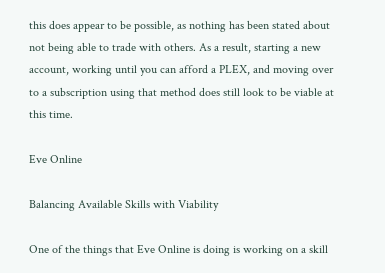this does appear to be possible, as nothing has been stated about not being able to trade with others. As a result, starting a new account, working until you can afford a PLEX, and moving over to a subscription using that method does still look to be viable at this time.

Eve Online

Balancing Available Skills with Viability

One of the things that Eve Online is doing is working on a skill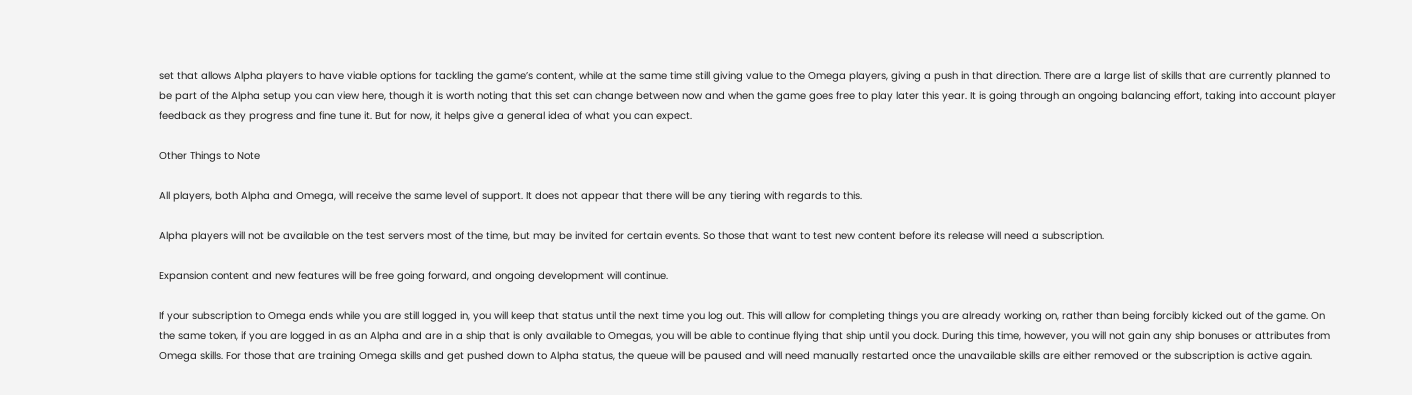set that allows Alpha players to have viable options for tackling the game’s content, while at the same time still giving value to the Omega players, giving a push in that direction. There are a large list of skills that are currently planned to be part of the Alpha setup you can view here, though it is worth noting that this set can change between now and when the game goes free to play later this year. It is going through an ongoing balancing effort, taking into account player feedback as they progress and fine tune it. But for now, it helps give a general idea of what you can expect.

Other Things to Note

All players, both Alpha and Omega, will receive the same level of support. It does not appear that there will be any tiering with regards to this.

Alpha players will not be available on the test servers most of the time, but may be invited for certain events. So those that want to test new content before its release will need a subscription.

Expansion content and new features will be free going forward, and ongoing development will continue.

If your subscription to Omega ends while you are still logged in, you will keep that status until the next time you log out. This will allow for completing things you are already working on, rather than being forcibly kicked out of the game. On the same token, if you are logged in as an Alpha and are in a ship that is only available to Omegas, you will be able to continue flying that ship until you dock. During this time, however, you will not gain any ship bonuses or attributes from Omega skills. For those that are training Omega skills and get pushed down to Alpha status, the queue will be paused and will need manually restarted once the unavailable skills are either removed or the subscription is active again.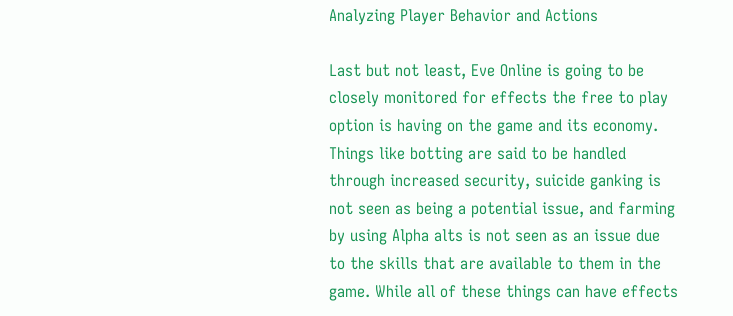Analyzing Player Behavior and Actions

Last but not least, Eve Online is going to be closely monitored for effects the free to play option is having on the game and its economy. Things like botting are said to be handled through increased security, suicide ganking is not seen as being a potential issue, and farming by using Alpha alts is not seen as an issue due to the skills that are available to them in the game. While all of these things can have effects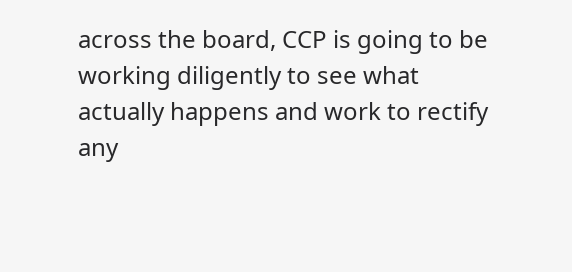across the board, CCP is going to be working diligently to see what actually happens and work to rectify any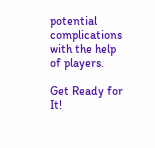potential complications with the help of players.

Get Ready for It!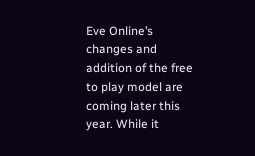Eve Online’s changes and addition of the free to play model are coming later this year. While it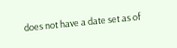does not have a date set as of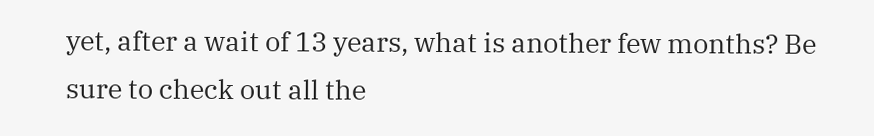yet, after a wait of 13 years, what is another few months? Be sure to check out all the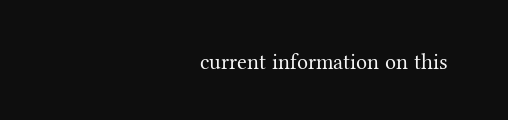current information on this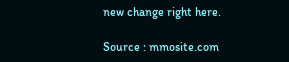new change right here.

Source : mmosite.com